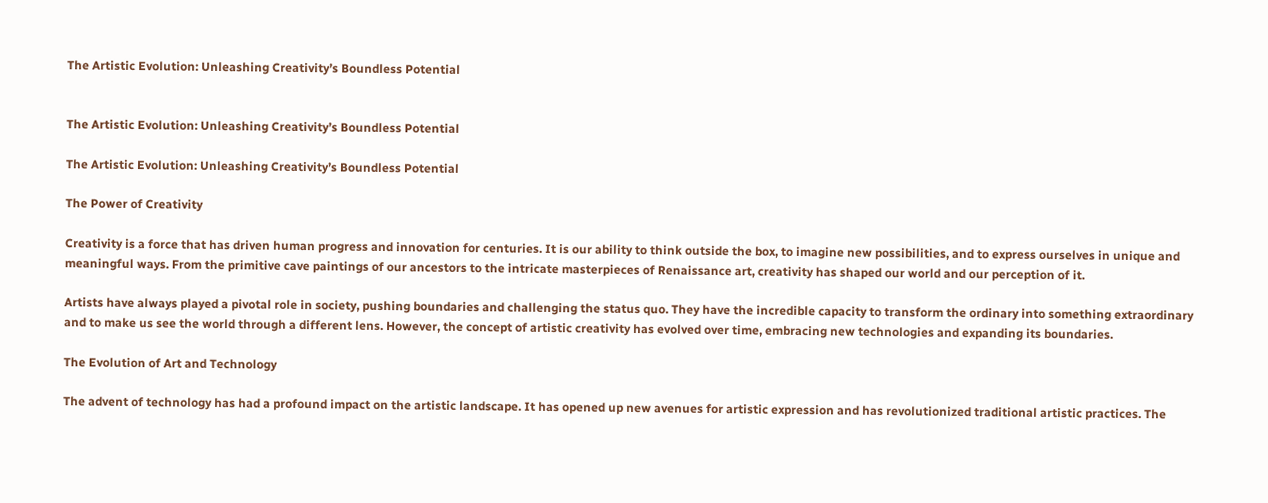The Artistic Evolution: Unleashing Creativity’s Boundless Potential


The Artistic Evolution: Unleashing Creativity’s Boundless Potential

The Artistic Evolution: Unleashing Creativity’s Boundless Potential

The Power of Creativity

Creativity is a force that has driven human progress and innovation for centuries. It is our ability to think outside the box, to imagine new possibilities, and to express ourselves in unique and meaningful ways. From the primitive cave paintings of our ancestors to the intricate masterpieces of Renaissance art, creativity has shaped our world and our perception of it.

Artists have always played a pivotal role in society, pushing boundaries and challenging the status quo. They have the incredible capacity to transform the ordinary into something extraordinary and to make us see the world through a different lens. However, the concept of artistic creativity has evolved over time, embracing new technologies and expanding its boundaries.

The Evolution of Art and Technology

The advent of technology has had a profound impact on the artistic landscape. It has opened up new avenues for artistic expression and has revolutionized traditional artistic practices. The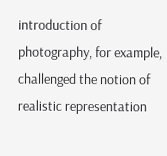introduction of photography, for example, challenged the notion of realistic representation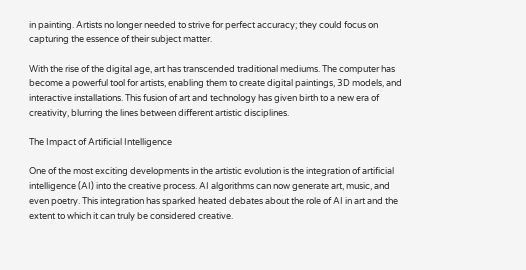in painting. Artists no longer needed to strive for perfect accuracy; they could focus on capturing the essence of their subject matter.

With the rise of the digital age, art has transcended traditional mediums. The computer has become a powerful tool for artists, enabling them to create digital paintings, 3D models, and interactive installations. This fusion of art and technology has given birth to a new era of creativity, blurring the lines between different artistic disciplines.

The Impact of Artificial Intelligence

One of the most exciting developments in the artistic evolution is the integration of artificial intelligence (AI) into the creative process. AI algorithms can now generate art, music, and even poetry. This integration has sparked heated debates about the role of AI in art and the extent to which it can truly be considered creative.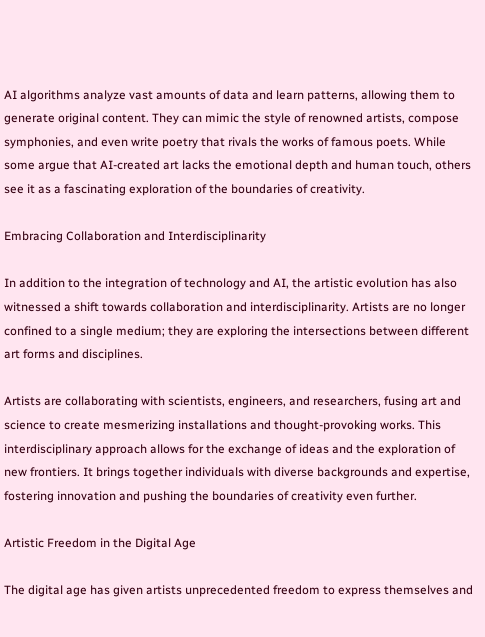AI algorithms analyze vast amounts of data and learn patterns, allowing them to generate original content. They can mimic the style of renowned artists, compose symphonies, and even write poetry that rivals the works of famous poets. While some argue that AI-created art lacks the emotional depth and human touch, others see it as a fascinating exploration of the boundaries of creativity.

Embracing Collaboration and Interdisciplinarity

In addition to the integration of technology and AI, the artistic evolution has also witnessed a shift towards collaboration and interdisciplinarity. Artists are no longer confined to a single medium; they are exploring the intersections between different art forms and disciplines.

Artists are collaborating with scientists, engineers, and researchers, fusing art and science to create mesmerizing installations and thought-provoking works. This interdisciplinary approach allows for the exchange of ideas and the exploration of new frontiers. It brings together individuals with diverse backgrounds and expertise, fostering innovation and pushing the boundaries of creativity even further.

Artistic Freedom in the Digital Age

The digital age has given artists unprecedented freedom to express themselves and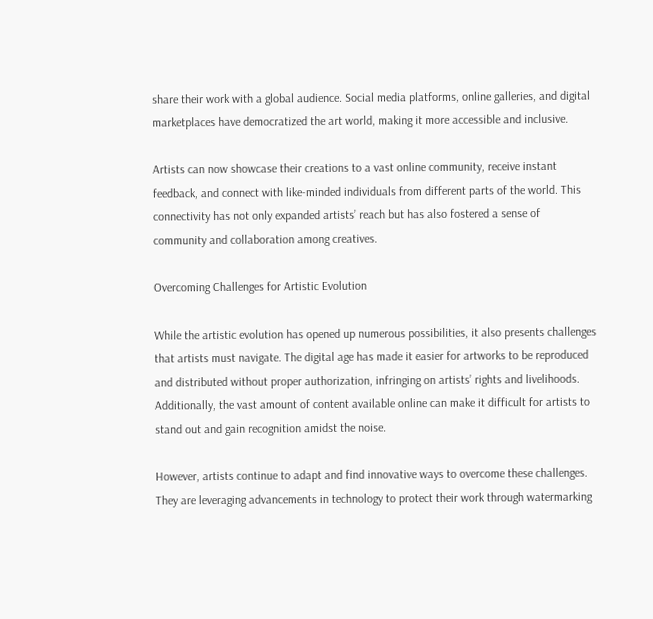share their work with a global audience. Social media platforms, online galleries, and digital marketplaces have democratized the art world, making it more accessible and inclusive.

Artists can now showcase their creations to a vast online community, receive instant feedback, and connect with like-minded individuals from different parts of the world. This connectivity has not only expanded artists’ reach but has also fostered a sense of community and collaboration among creatives.

Overcoming Challenges for Artistic Evolution

While the artistic evolution has opened up numerous possibilities, it also presents challenges that artists must navigate. The digital age has made it easier for artworks to be reproduced and distributed without proper authorization, infringing on artists’ rights and livelihoods. Additionally, the vast amount of content available online can make it difficult for artists to stand out and gain recognition amidst the noise.

However, artists continue to adapt and find innovative ways to overcome these challenges. They are leveraging advancements in technology to protect their work through watermarking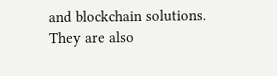and blockchain solutions. They are also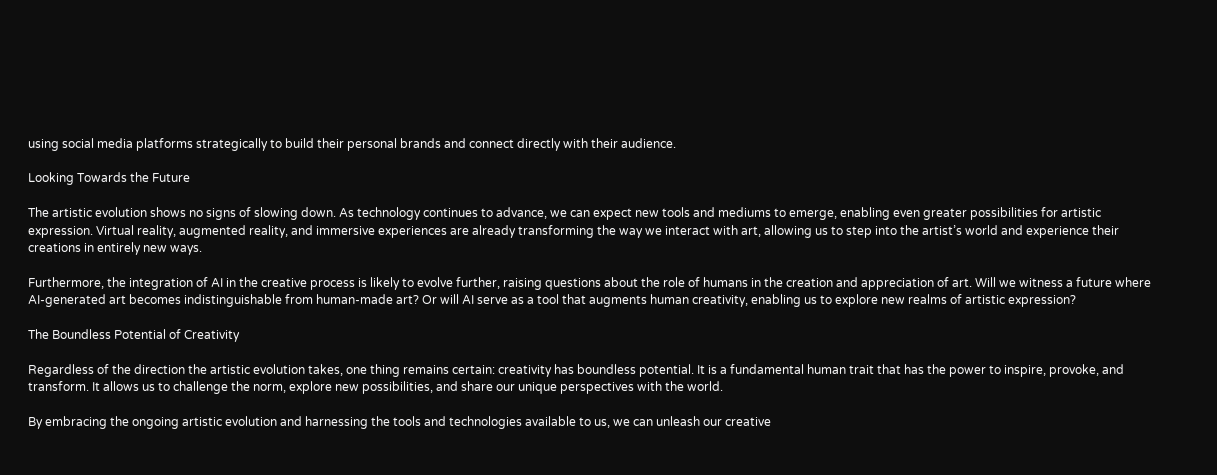using social media platforms strategically to build their personal brands and connect directly with their audience.

Looking Towards the Future

The artistic evolution shows no signs of slowing down. As technology continues to advance, we can expect new tools and mediums to emerge, enabling even greater possibilities for artistic expression. Virtual reality, augmented reality, and immersive experiences are already transforming the way we interact with art, allowing us to step into the artist’s world and experience their creations in entirely new ways.

Furthermore, the integration of AI in the creative process is likely to evolve further, raising questions about the role of humans in the creation and appreciation of art. Will we witness a future where AI-generated art becomes indistinguishable from human-made art? Or will AI serve as a tool that augments human creativity, enabling us to explore new realms of artistic expression?

The Boundless Potential of Creativity

Regardless of the direction the artistic evolution takes, one thing remains certain: creativity has boundless potential. It is a fundamental human trait that has the power to inspire, provoke, and transform. It allows us to challenge the norm, explore new possibilities, and share our unique perspectives with the world.

By embracing the ongoing artistic evolution and harnessing the tools and technologies available to us, we can unleash our creative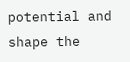potential and shape the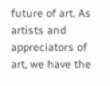future of art. As artists and appreciators of art, we have the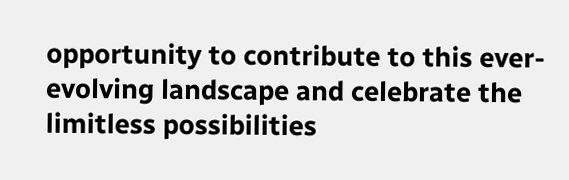opportunity to contribute to this ever-evolving landscape and celebrate the limitless possibilities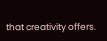that creativity offers.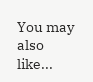You may also like...